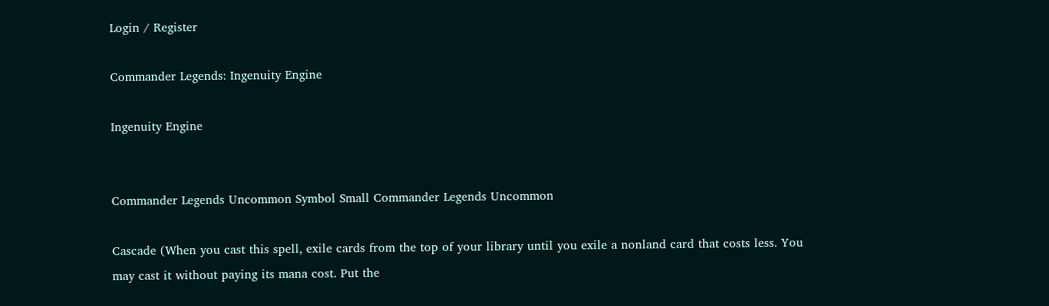Login / Register

Commander Legends: Ingenuity Engine

Ingenuity Engine


Commander Legends Uncommon Symbol Small Commander Legends Uncommon

Cascade (When you cast this spell, exile cards from the top of your library until you exile a nonland card that costs less. You may cast it without paying its mana cost. Put the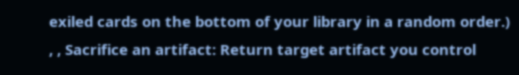exiled cards on the bottom of your library in a random order.)
, , Sacrifice an artifact: Return target artifact you control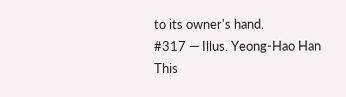to its owner's hand.
#317 — Illus. Yeong-Hao Han
This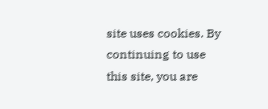site uses cookies. By continuing to use this site, you are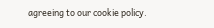agreeing to our cookie policy.